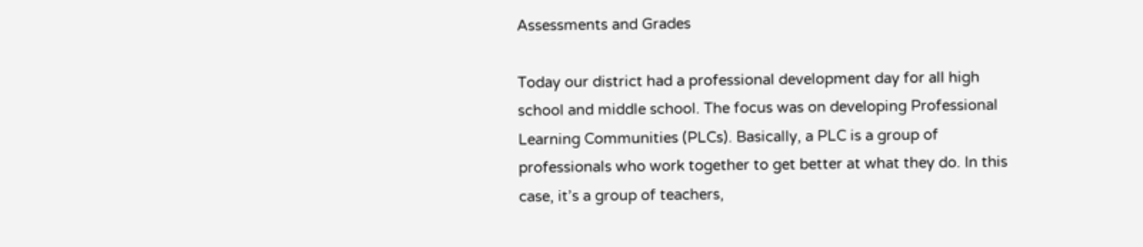Assessments and Grades

Today our district had a professional development day for all high school and middle school. The focus was on developing Professional Learning Communities (PLCs). Basically, a PLC is a group of professionals who work together to get better at what they do. In this case, it’s a group of teachers,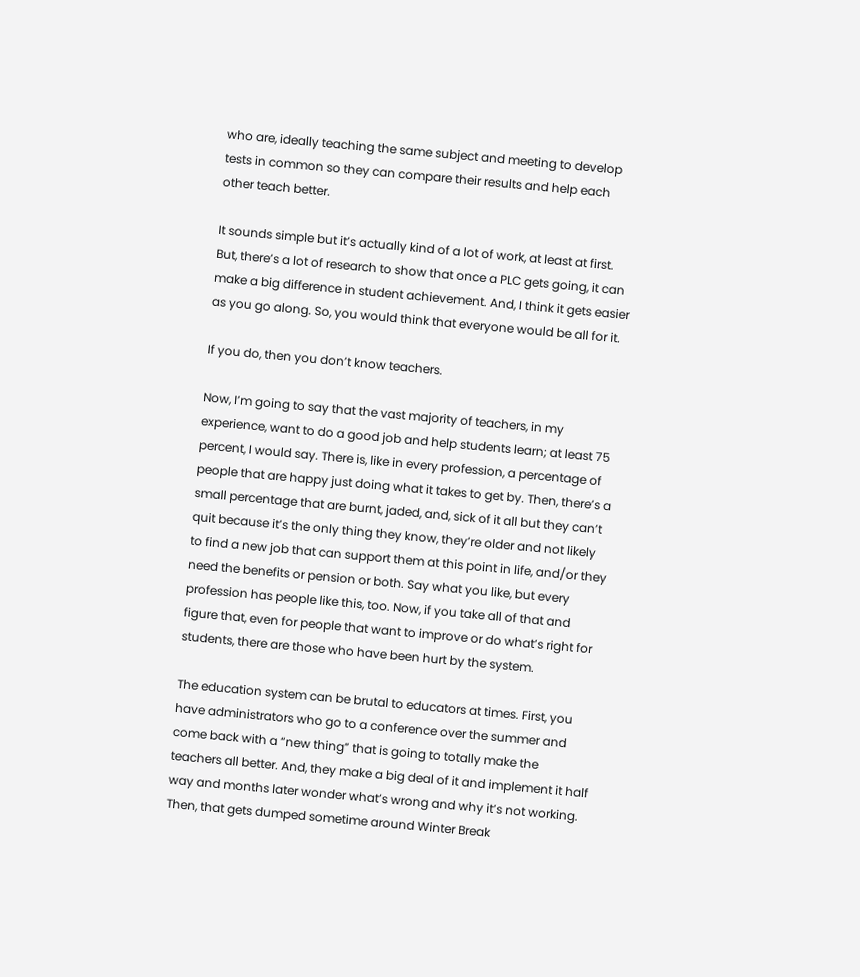who are, ideally teaching the same subject and meeting to develop tests in common so they can compare their results and help each other teach better.

It sounds simple but it’s actually kind of a lot of work, at least at first. But, there’s a lot of research to show that once a PLC gets going, it can make a big difference in student achievement. And, I think it gets easier as you go along. So, you would think that everyone would be all for it.

If you do, then you don’t know teachers.

Now, I’m going to say that the vast majority of teachers, in my experience, want to do a good job and help students learn; at least 75 percent, I would say. There is, like in every profession, a percentage of people that are happy just doing what it takes to get by. Then, there’s a small percentage that are burnt, jaded, and, sick of it all but they can’t quit because it’s the only thing they know, they’re older and not likely to find a new job that can support them at this point in life, and/or they need the benefits or pension or both. Say what you like, but every profession has people like this, too. Now, if you take all of that and figure that, even for people that want to improve or do what’s right for students, there are those who have been hurt by the system.

The education system can be brutal to educators at times. First, you have administrators who go to a conference over the summer and come back with a “new thing” that is going to totally make the teachers all better. And, they make a big deal of it and implement it half way and months later wonder what’s wrong and why it’s not working. Then, that gets dumped sometime around Winter Break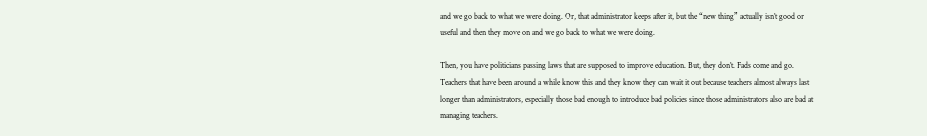and we go back to what we were doing. Or, that administrator keeps after it, but the “new thing” actually isn’t good or useful and then they move on and we go back to what we were doing.

Then, you have politicians passing laws that are supposed to improve education. But, they don’t. Fads come and go. Teachers that have been around a while know this and they know they can wait it out because teachers almost always last longer than administrators, especially those bad enough to introduce bad policies since those administrators also are bad at managing teachers.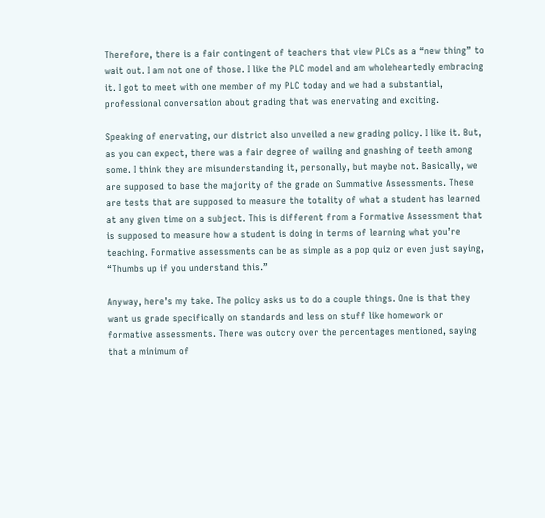Therefore, there is a fair contingent of teachers that view PLCs as a “new thing” to wait out. I am not one of those. I like the PLC model and am wholeheartedly embracing it. I got to meet with one member of my PLC today and we had a substantial, professional conversation about grading that was enervating and exciting.

Speaking of enervating, our district also unveiled a new grading policy. I like it. But, as you can expect, there was a fair degree of wailing and gnashing of teeth among some. I think they are misunderstanding it, personally, but maybe not. Basically, we are supposed to base the majority of the grade on Summative Assessments. These are tests that are supposed to measure the totality of what a student has learned at any given time on a subject. This is different from a Formative Assessment that is supposed to measure how a student is doing in terms of learning what you’re teaching. Formative assessments can be as simple as a pop quiz or even just saying, “Thumbs up if you understand this.”

Anyway, here’s my take. The policy asks us to do a couple things. One is that they want us grade specifically on standards and less on stuff like homework or formative assessments. There was outcry over the percentages mentioned, saying that a minimum of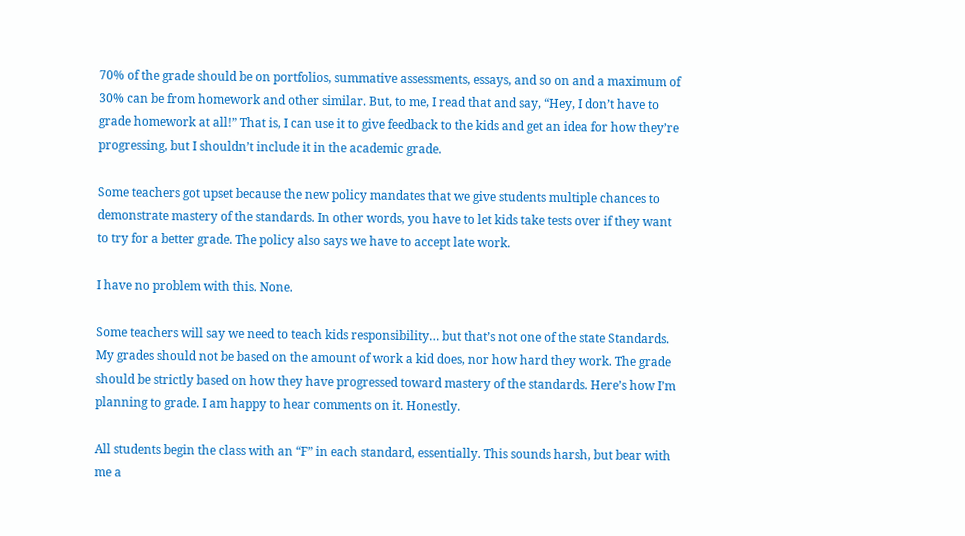70% of the grade should be on portfolios, summative assessments, essays, and so on and a maximum of 30% can be from homework and other similar. But, to me, I read that and say, “Hey, I don’t have to grade homework at all!” That is, I can use it to give feedback to the kids and get an idea for how they’re progressing, but I shouldn’t include it in the academic grade.

Some teachers got upset because the new policy mandates that we give students multiple chances to demonstrate mastery of the standards. In other words, you have to let kids take tests over if they want to try for a better grade. The policy also says we have to accept late work.

I have no problem with this. None.

Some teachers will say we need to teach kids responsibility… but that’s not one of the state Standards. My grades should not be based on the amount of work a kid does, nor how hard they work. The grade should be strictly based on how they have progressed toward mastery of the standards. Here’s how I’m planning to grade. I am happy to hear comments on it. Honestly.

All students begin the class with an “F” in each standard, essentially. This sounds harsh, but bear with me a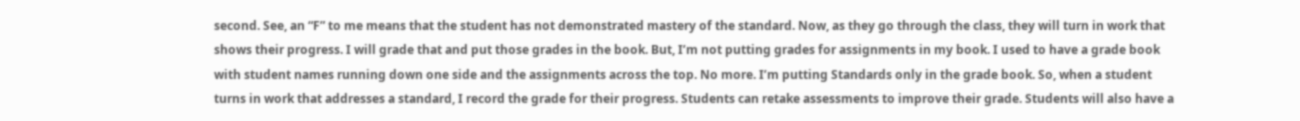second. See, an “F” to me means that the student has not demonstrated mastery of the standard. Now, as they go through the class, they will turn in work that shows their progress. I will grade that and put those grades in the book. But, I’m not putting grades for assignments in my book. I used to have a grade book with student names running down one side and the assignments across the top. No more. I’m putting Standards only in the grade book. So, when a student turns in work that addresses a standard, I record the grade for their progress. Students can retake assessments to improve their grade. Students will also have a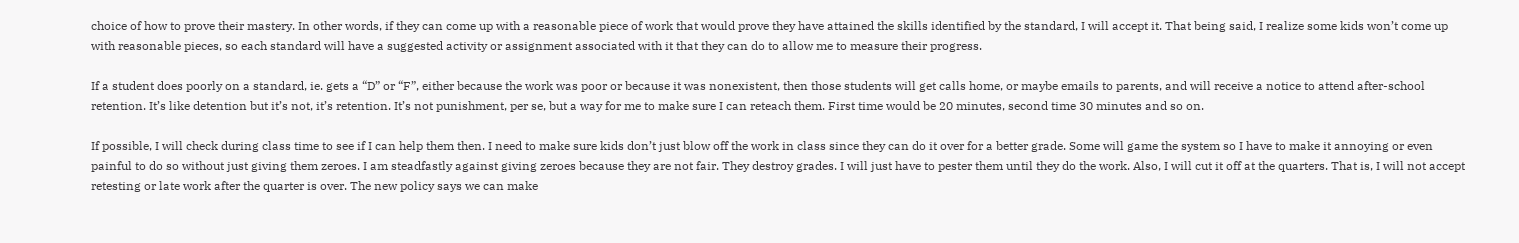choice of how to prove their mastery. In other words, if they can come up with a reasonable piece of work that would prove they have attained the skills identified by the standard, I will accept it. That being said, I realize some kids won’t come up with reasonable pieces, so each standard will have a suggested activity or assignment associated with it that they can do to allow me to measure their progress.

If a student does poorly on a standard, ie. gets a “D” or “F”, either because the work was poor or because it was nonexistent, then those students will get calls home, or maybe emails to parents, and will receive a notice to attend after-school retention. It’s like detention but it’s not, it’s retention. It’s not punishment, per se, but a way for me to make sure I can reteach them. First time would be 20 minutes, second time 30 minutes and so on.

If possible, I will check during class time to see if I can help them then. I need to make sure kids don’t just blow off the work in class since they can do it over for a better grade. Some will game the system so I have to make it annoying or even painful to do so without just giving them zeroes. I am steadfastly against giving zeroes because they are not fair. They destroy grades. I will just have to pester them until they do the work. Also, I will cut it off at the quarters. That is, I will not accept retesting or late work after the quarter is over. The new policy says we can make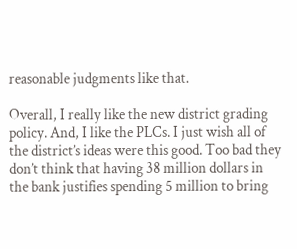reasonable judgments like that.

Overall, I really like the new district grading policy. And, I like the PLCs. I just wish all of the district’s ideas were this good. Too bad they don’t think that having 38 million dollars in the bank justifies spending 5 million to bring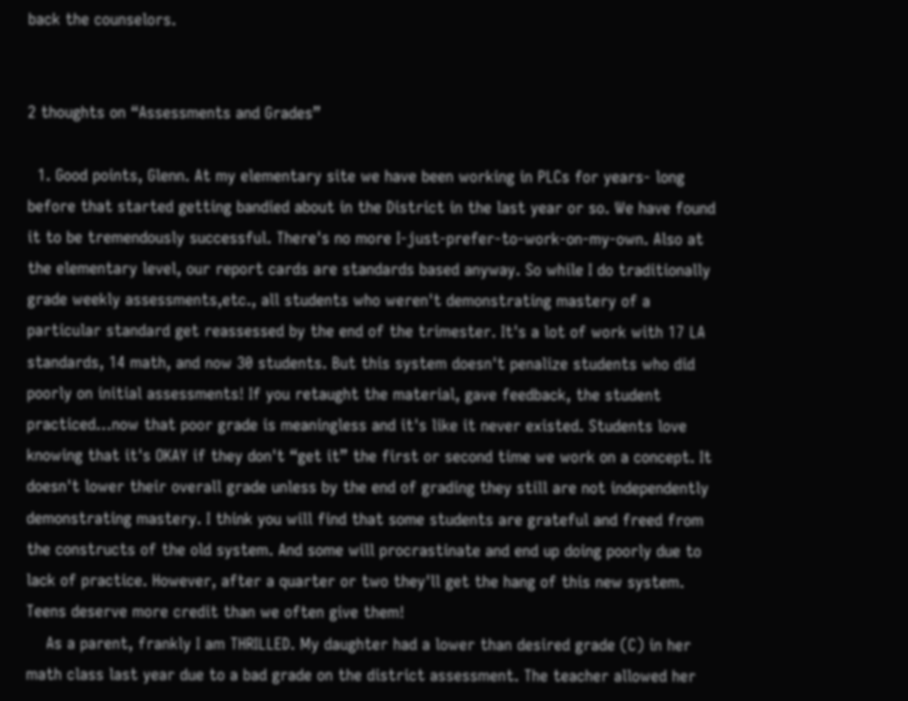back the counselors.


2 thoughts on “Assessments and Grades”

  1. Good points, Glenn. At my elementary site we have been working in PLCs for years- long before that started getting bandied about in the District in the last year or so. We have found it to be tremendously successful. There's no more I-just-prefer-to-work-on-my-own. Also at the elementary level, our report cards are standards based anyway. So while I do traditionally grade weekly assessments,etc., all students who weren't demonstrating mastery of a particular standard get reassessed by the end of the trimester. It's a lot of work with 17 LA standards, 14 math, and now 30 students. But this system doesn't penalize students who did poorly on initial assessments! If you retaught the material, gave feedback, the student practiced…now that poor grade is meaningless and it's like it never existed. Students love knowing that it's OKAY if they don't “get it” the first or second time we work on a concept. It doesn't lower their overall grade unless by the end of grading they still are not independently demonstrating mastery. I think you will find that some students are grateful and freed from the constructs of the old system. And some will procrastinate and end up doing poorly due to lack of practice. However, after a quarter or two they'll get the hang of this new system. Teens deserve more credit than we often give them!
    As a parent, frankly I am THRILLED. My daughter had a lower than desired grade (C) in her math class last year due to a bad grade on the district assessment. The teacher allowed her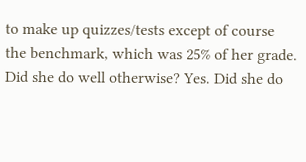to make up quizzes/tests except of course the benchmark, which was 25% of her grade. Did she do well otherwise? Yes. Did she do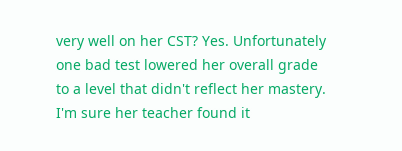very well on her CST? Yes. Unfortunately one bad test lowered her overall grade to a level that didn't reflect her mastery. I'm sure her teacher found it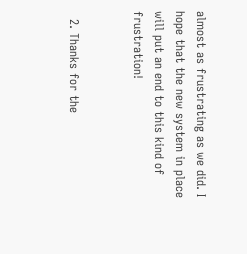almost as frustrating as we did. I hope that the new system in place will put an end to this kind of frustration!


  2. Thanks for the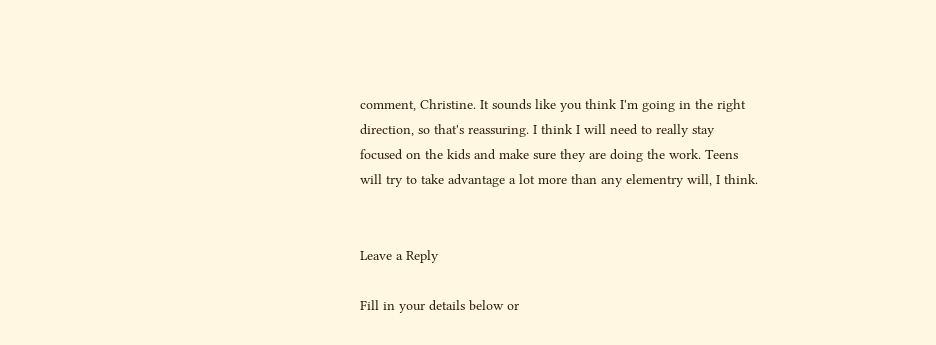comment, Christine. It sounds like you think I'm going in the right direction, so that's reassuring. I think I will need to really stay focused on the kids and make sure they are doing the work. Teens will try to take advantage a lot more than any elementry will, I think.


Leave a Reply

Fill in your details below or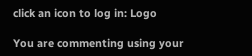click an icon to log in: Logo

You are commenting using your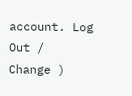account. Log Out /  Change )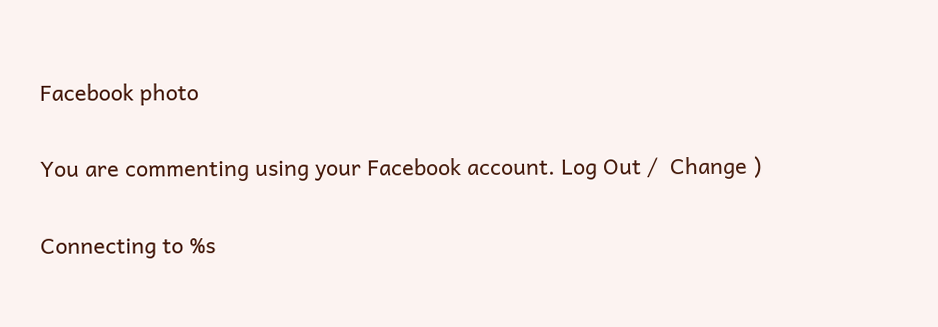Facebook photo

You are commenting using your Facebook account. Log Out /  Change )

Connecting to %s